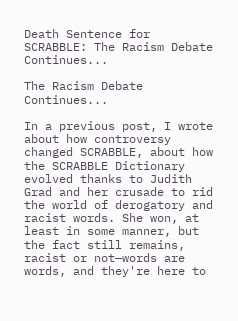Death Sentence for SCRABBLE: The Racism Debate Continues...

The Racism Debate Continues...

In a previous post, I wrote about how controversy changed SCRABBLE, about how the SCRABBLE Dictionary evolved thanks to Judith Grad and her crusade to rid the world of derogatory and racist words. She won, at least in some manner, but the fact still remains, racist or not—words are words, and they're here to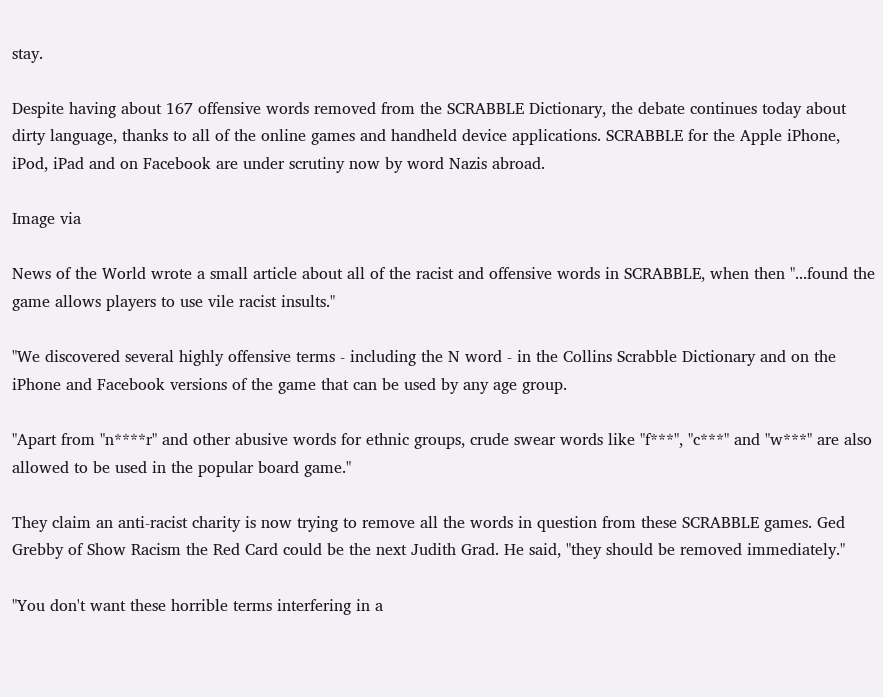stay.

Despite having about 167 offensive words removed from the SCRABBLE Dictionary, the debate continues today about dirty language, thanks to all of the online games and handheld device applications. SCRABBLE for the Apple iPhone, iPod, iPad and on Facebook are under scrutiny now by word Nazis abroad.

Image via

News of the World wrote a small article about all of the racist and offensive words in SCRABBLE, when then "...found the game allows players to use vile racist insults."

"We discovered several highly offensive terms - including the N word - in the Collins Scrabble Dictionary and on the iPhone and Facebook versions of the game that can be used by any age group.

"Apart from "n****r" and other abusive words for ethnic groups, crude swear words like "f***", "c***" and "w***" are also allowed to be used in the popular board game."

They claim an anti-racist charity is now trying to remove all the words in question from these SCRABBLE games. Ged Grebby of Show Racism the Red Card could be the next Judith Grad. He said, "they should be removed immediately."

"You don't want these horrible terms interfering in a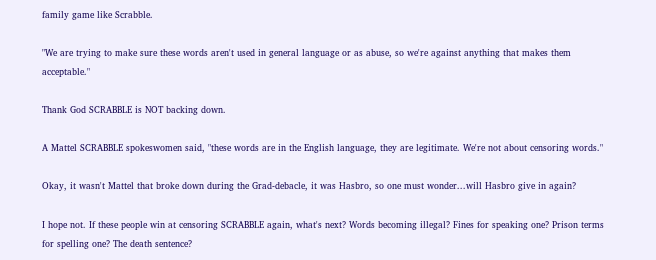family game like Scrabble.

"We are trying to make sure these words aren't used in general language or as abuse, so we're against anything that makes them acceptable."

Thank God SCRABBLE is NOT backing down.

A Mattel SCRABBLE spokeswomen said, "these words are in the English language, they are legitimate. We're not about censoring words."

Okay, it wasn't Mattel that broke down during the Grad-debacle, it was Hasbro, so one must wonder...will Hasbro give in again?

I hope not. If these people win at censoring SCRABBLE again, what's next? Words becoming illegal? Fines for speaking one? Prison terms for spelling one? The death sentence?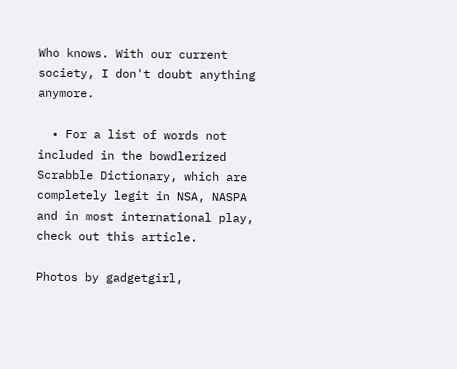Who knows. With our current society, I don't doubt anything anymore.

  • For a list of words not included in the bowdlerized Scrabble Dictionary, which are completely legit in NSA, NASPA and in most international play, check out this article.

Photos by gadgetgirl,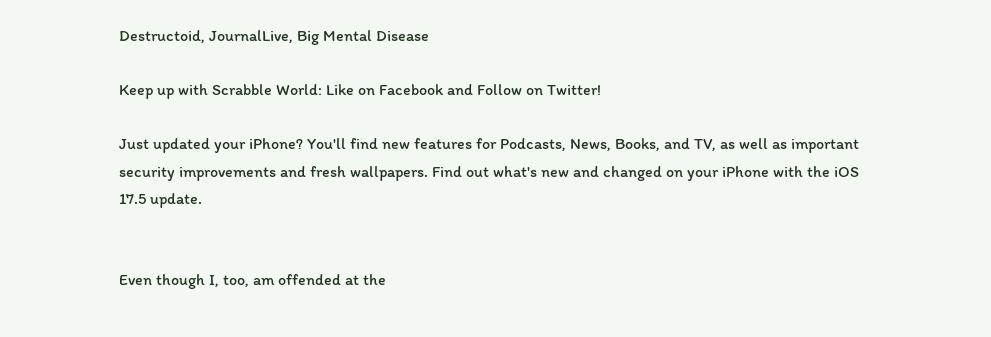Destructoid, JournalLive, Big Mental Disease

Keep up with Scrabble World: Like on Facebook and Follow on Twitter!

Just updated your iPhone? You'll find new features for Podcasts, News, Books, and TV, as well as important security improvements and fresh wallpapers. Find out what's new and changed on your iPhone with the iOS 17.5 update.


Even though I, too, am offended at the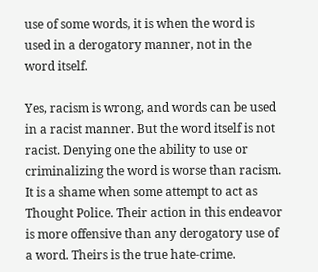use of some words, it is when the word is used in a derogatory manner, not in the word itself.

Yes, racism is wrong, and words can be used in a racist manner. But the word itself is not racist. Denying one the ability to use or criminalizing the word is worse than racism. It is a shame when some attempt to act as Thought Police. Their action in this endeavor is more offensive than any derogatory use of a word. Theirs is the true hate-crime.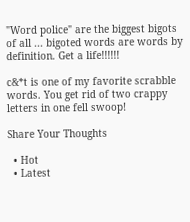"Word police" are the biggest bigots of all ... bigoted words are words by definition. Get a life!!!!!!

c&*t is one of my favorite scrabble words. You get rid of two crappy letters in one fell swoop!

Share Your Thoughts

  • Hot
  • Latest